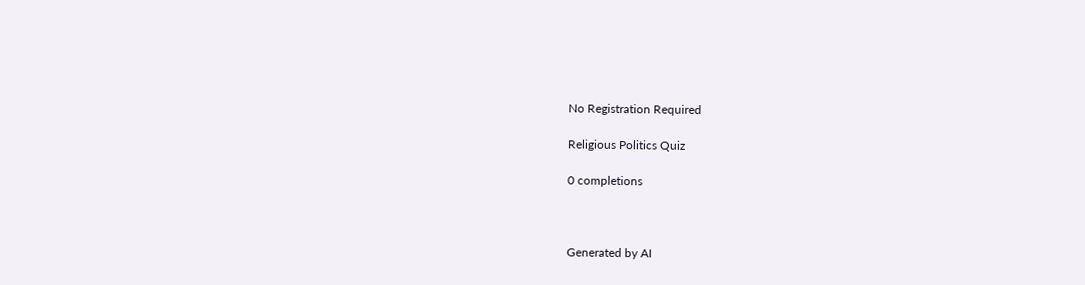No Registration Required

Religious Politics Quiz

0 completions



Generated by AI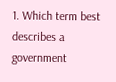1. Which term best describes a government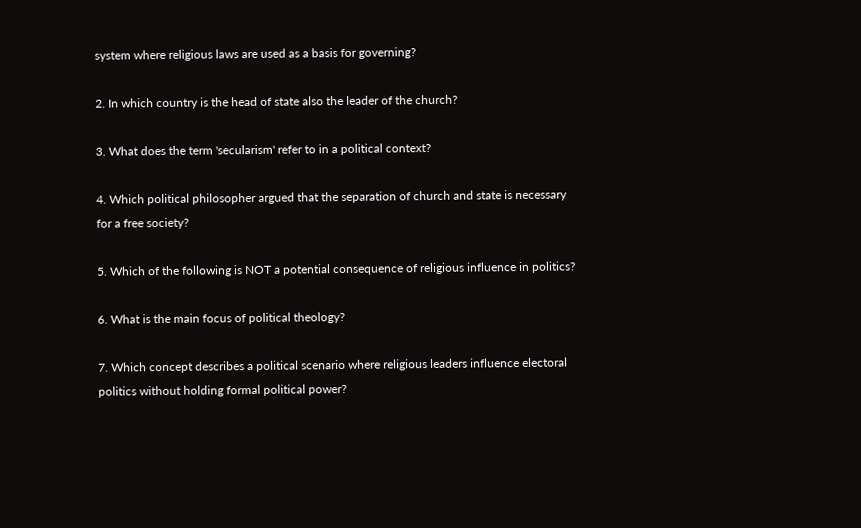system where religious laws are used as a basis for governing?

2. In which country is the head of state also the leader of the church?

3. What does the term 'secularism' refer to in a political context?

4. Which political philosopher argued that the separation of church and state is necessary for a free society?

5. Which of the following is NOT a potential consequence of religious influence in politics?

6. What is the main focus of political theology?

7. Which concept describes a political scenario where religious leaders influence electoral politics without holding formal political power?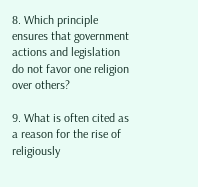8. Which principle ensures that government actions and legislation do not favor one religion over others?

9. What is often cited as a reason for the rise of religiously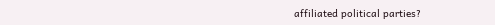affiliated political parties?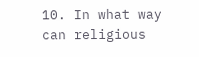10. In what way can religious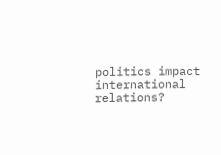politics impact international relations?